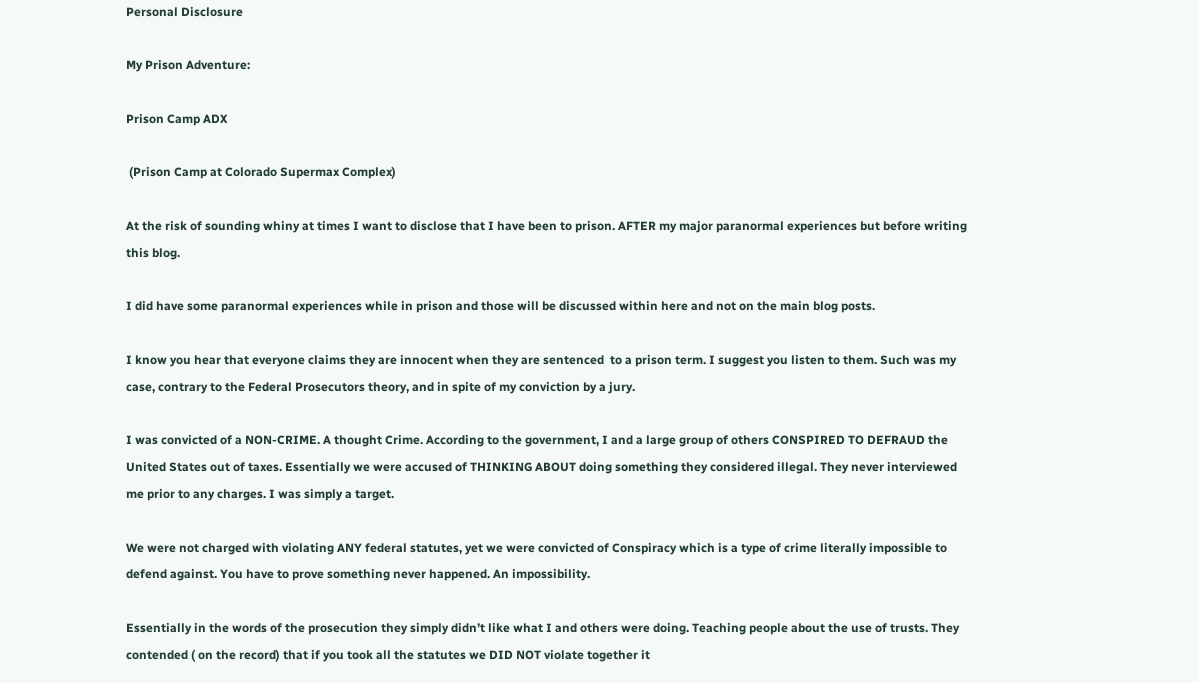Personal Disclosure

My Prison Adventure:

Prison Camp ADX

 (Prison Camp at Colorado Supermax Complex)

At the risk of sounding whiny at times I want to disclose that I have been to prison. AFTER my major paranormal experiences but before writing this blog.

I did have some paranormal experiences while in prison and those will be discussed within here and not on the main blog posts.

I know you hear that everyone claims they are innocent when they are sentenced  to a prison term. I suggest you listen to them. Such was my case, contrary to the Federal Prosecutors theory, and in spite of my conviction by a jury.

I was convicted of a NON-CRIME. A thought Crime. According to the government, I and a large group of others CONSPIRED TO DEFRAUD the United States out of taxes. Essentially we were accused of THINKING ABOUT doing something they considered illegal. They never interviewed me prior to any charges. I was simply a target.

We were not charged with violating ANY federal statutes, yet we were convicted of Conspiracy which is a type of crime literally impossible to defend against. You have to prove something never happened. An impossibility.

Essentially in the words of the prosecution they simply didn’t like what I and others were doing. Teaching people about the use of trusts. They contended ( on the record) that if you took all the statutes we DID NOT violate together it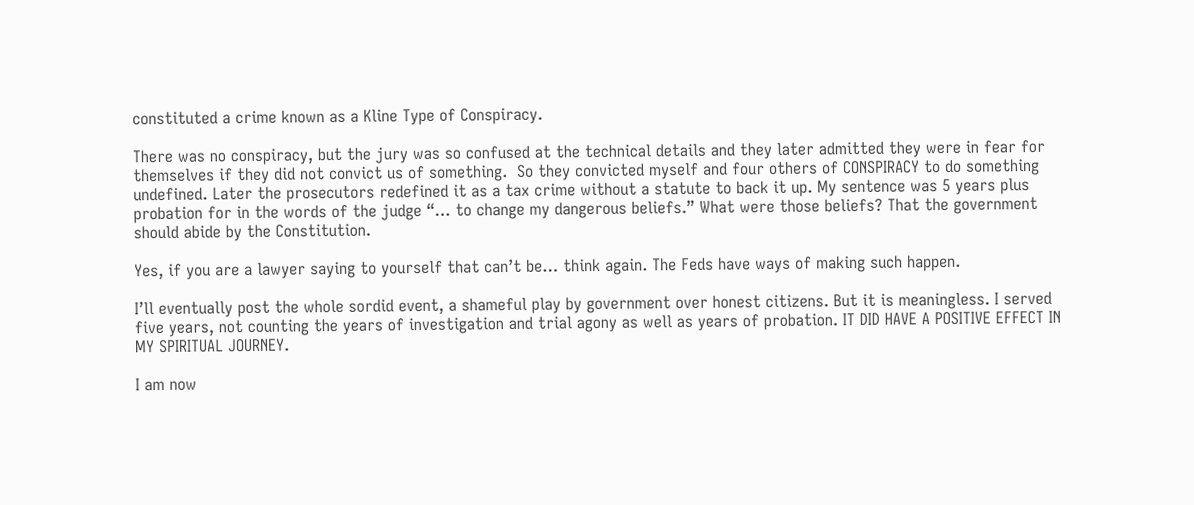constituted a crime known as a Kline Type of Conspiracy.

There was no conspiracy, but the jury was so confused at the technical details and they later admitted they were in fear for themselves if they did not convict us of something.  So they convicted myself and four others of CONSPIRACY to do something undefined. Later the prosecutors redefined it as a tax crime without a statute to back it up. My sentence was 5 years plus probation for in the words of the judge “… to change my dangerous beliefs.” What were those beliefs? That the government should abide by the Constitution.

Yes, if you are a lawyer saying to yourself that can’t be… think again. The Feds have ways of making such happen.

I’ll eventually post the whole sordid event, a shameful play by government over honest citizens. But it is meaningless. I served five years, not counting the years of investigation and trial agony as well as years of probation. IT DID HAVE A POSITIVE EFFECT IN MY SPIRITUAL JOURNEY.

I am now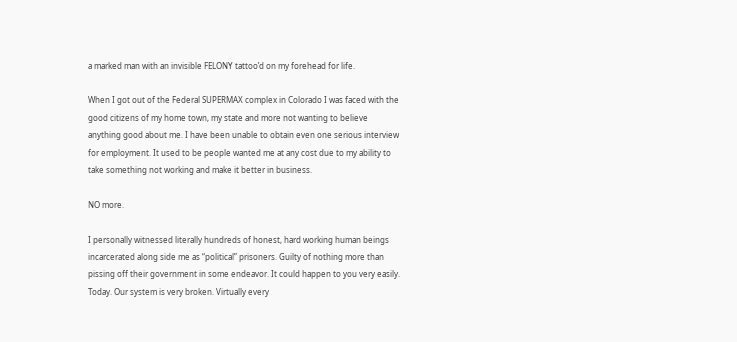a marked man with an invisible FELONY tattoo’d on my forehead for life.

When I got out of the Federal SUPERMAX complex in Colorado I was faced with the good citizens of my home town, my state and more not wanting to believe anything good about me. I have been unable to obtain even one serious interview for employment. It used to be people wanted me at any cost due to my ability to take something not working and make it better in business.

NO more.

I personally witnessed literally hundreds of honest, hard working human beings incarcerated along side me as “political” prisoners. Guilty of nothing more than pissing off their government in some endeavor. It could happen to you very easily. Today. Our system is very broken. Virtually every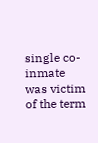single co-inmate was victim of the term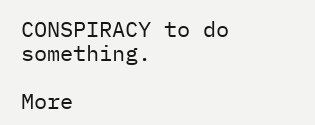CONSPIRACY to do something.

More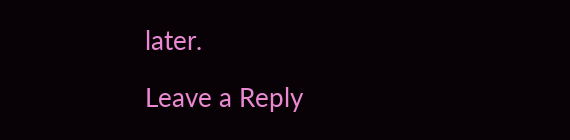later.

Leave a Reply